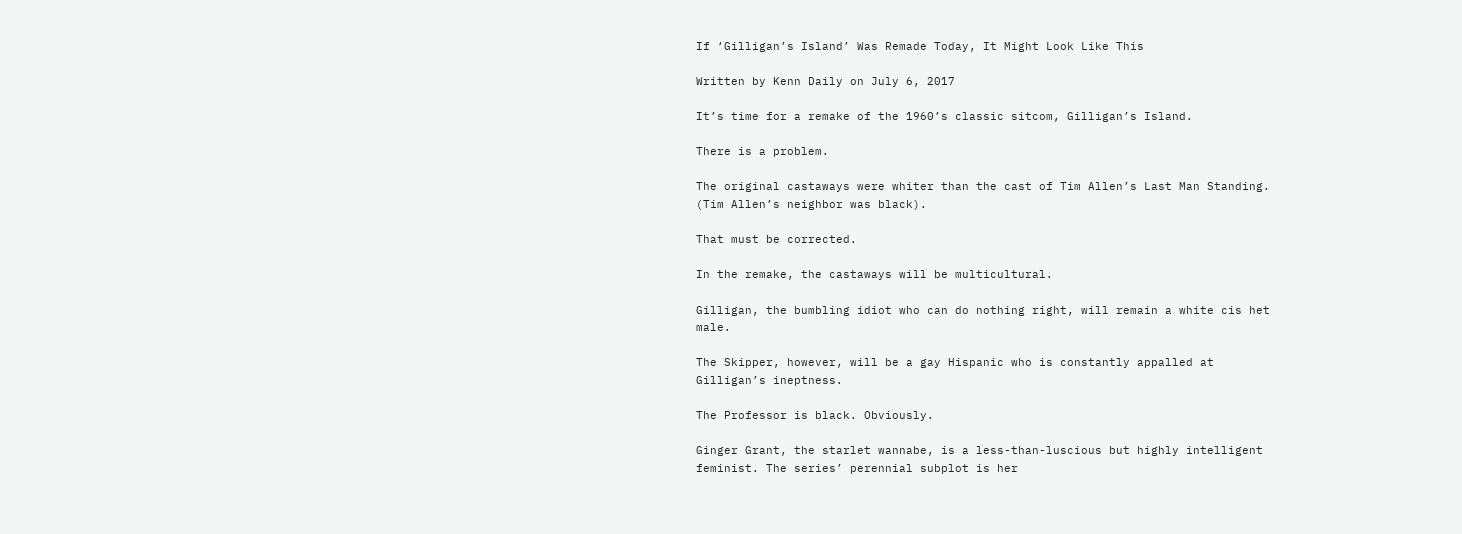If ‘Gilligan’s Island’ Was Remade Today, It Might Look Like This

Written by Kenn Daily on July 6, 2017

It’s time for a remake of the 1960’s classic sitcom, Gilligan’s Island.

There is a problem.

The original castaways were whiter than the cast of Tim Allen’s Last Man Standing. (Tim Allen’s neighbor was black).

That must be corrected.

In the remake, the castaways will be multicultural.

Gilligan, the bumbling idiot who can do nothing right, will remain a white cis het male.

The Skipper, however, will be a gay Hispanic who is constantly appalled at Gilligan’s ineptness.

The Professor is black. Obviously.

Ginger Grant, the starlet wannabe, is a less-than-luscious but highly intelligent feminist. The series’ perennial subplot is her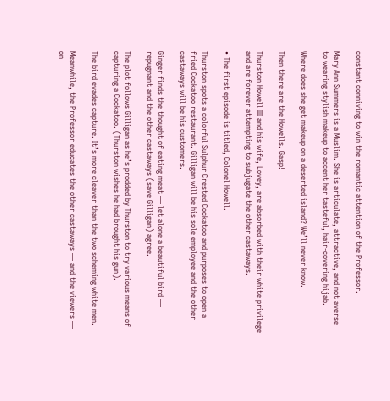constant conniving to win the romantic attention of the Professor.

Mary Ann Summers is a Muslim. She is articulate, attractive, and not averse to wearing stylish makeup to accent her tasteful, hair-covering hijab.

Where does she get makeup on a deserted island? We’ll never know.

Then there are the Howells. Gasp!

Thurston Howell III and his wife, Lovey, are absorbed with their white privilege and are forever attempting to subjugate the other castaways.

• The first episode is titled, Colonel Howell.

Thurston spots a colorful Sulphur Crested Cockatoo and purposes to open a fried Cockatoo restaurant. Gilligan will be his sole employee and the other castaways will be his customers.

Ginger finds the thought of eating meat — let alone a beautiful bird — repugnant and the other castaways (save Gilligan) agree.

The plot follows Gilligan as he’s prodded by Thurston to try various means of capturing a Cockatoo. (Thurston wishes he had brought his gun).

The bird evades capture. It’s more cleaver than the two scheming white men.

Meanwhile, the Professor educates the other castaways — and the viewers — on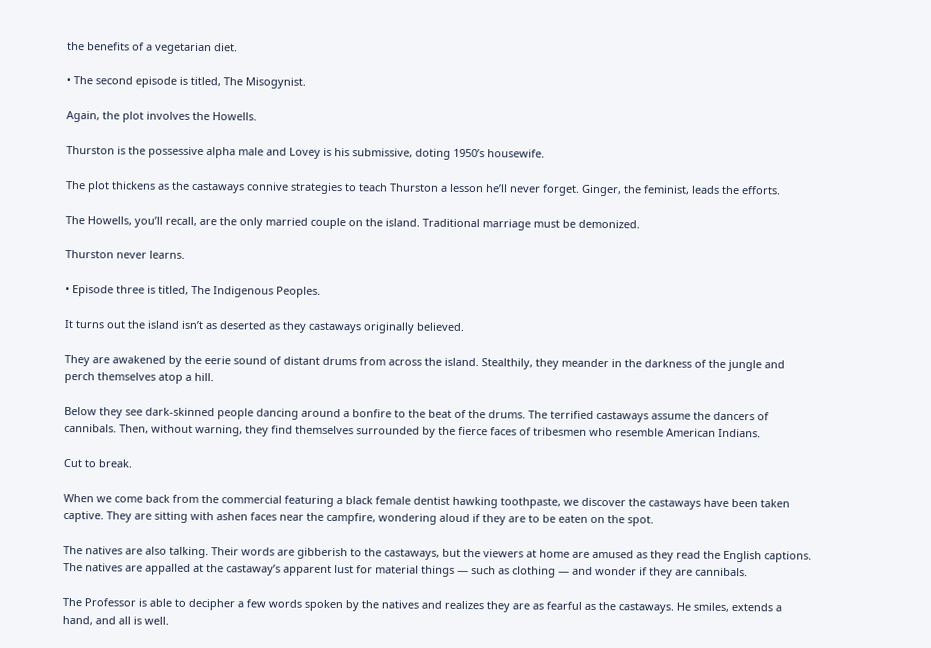the benefits of a vegetarian diet.

• The second episode is titled, The Misogynist.

Again, the plot involves the Howells.

Thurston is the possessive alpha male and Lovey is his submissive, doting 1950’s housewife.

The plot thickens as the castaways connive strategies to teach Thurston a lesson he’ll never forget. Ginger, the feminist, leads the efforts.

The Howells, you’ll recall, are the only married couple on the island. Traditional marriage must be demonized.

Thurston never learns.

• Episode three is titled, The Indigenous Peoples.

It turns out the island isn’t as deserted as they castaways originally believed.

They are awakened by the eerie sound of distant drums from across the island. Stealthily, they meander in the darkness of the jungle and perch themselves atop a hill.

Below they see dark-skinned people dancing around a bonfire to the beat of the drums. The terrified castaways assume the dancers of cannibals. Then, without warning, they find themselves surrounded by the fierce faces of tribesmen who resemble American Indians.

Cut to break.

When we come back from the commercial featuring a black female dentist hawking toothpaste, we discover the castaways have been taken captive. They are sitting with ashen faces near the campfire, wondering aloud if they are to be eaten on the spot.

The natives are also talking. Their words are gibberish to the castaways, but the viewers at home are amused as they read the English captions. The natives are appalled at the castaway’s apparent lust for material things — such as clothing — and wonder if they are cannibals.

The Professor is able to decipher a few words spoken by the natives and realizes they are as fearful as the castaways. He smiles, extends a hand, and all is well.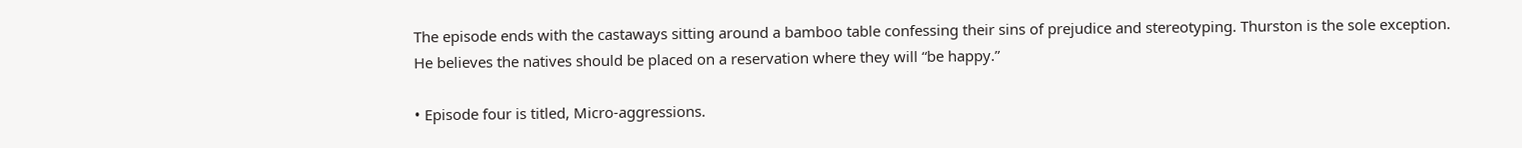The episode ends with the castaways sitting around a bamboo table confessing their sins of prejudice and stereotyping. Thurston is the sole exception. He believes the natives should be placed on a reservation where they will “be happy.”

• Episode four is titled, Micro-aggressions.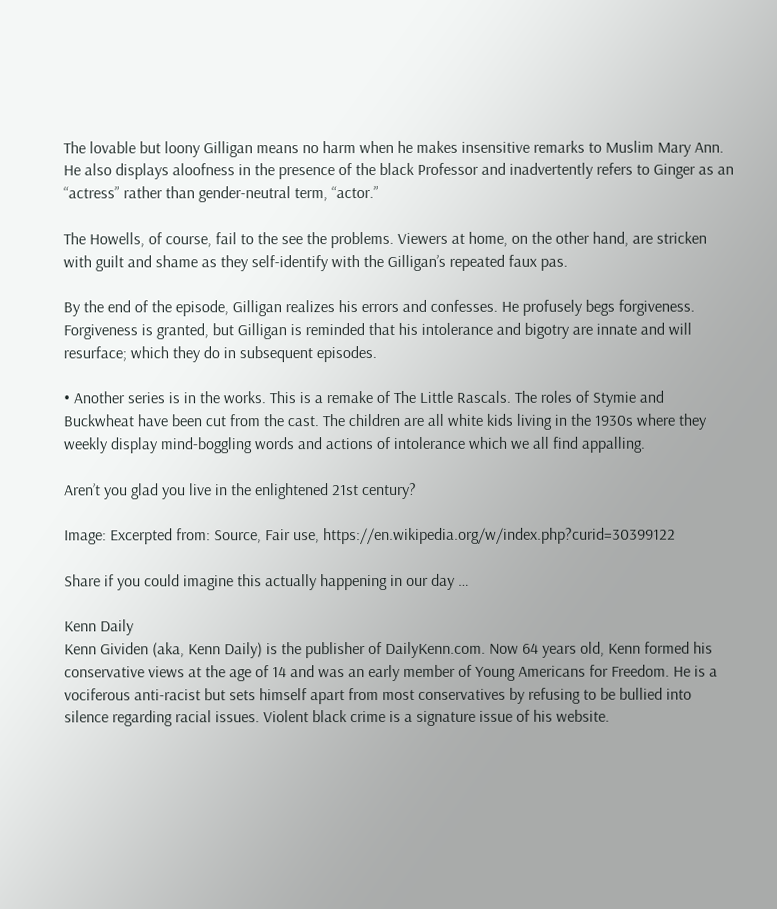The lovable but loony Gilligan means no harm when he makes insensitive remarks to Muslim Mary Ann. He also displays aloofness in the presence of the black Professor and inadvertently refers to Ginger as an “actress” rather than gender-neutral term, “actor.”

The Howells, of course, fail to the see the problems. Viewers at home, on the other hand, are stricken with guilt and shame as they self-identify with the Gilligan’s repeated faux pas.

By the end of the episode, Gilligan realizes his errors and confesses. He profusely begs forgiveness. Forgiveness is granted, but Gilligan is reminded that his intolerance and bigotry are innate and will resurface; which they do in subsequent episodes.

• Another series is in the works. This is a remake of The Little Rascals. The roles of Stymie and Buckwheat have been cut from the cast. The children are all white kids living in the 1930s where they weekly display mind-boggling words and actions of intolerance which we all find appalling.

Aren’t you glad you live in the enlightened 21st century?

Image: Excerpted from: Source, Fair use, https://en.wikipedia.org/w/index.php?curid=30399122

Share if you could imagine this actually happening in our day …

Kenn Daily
Kenn Gividen (aka, Kenn Daily) is the publisher of DailyKenn.com. Now 64 years old, Kenn formed his conservative views at the age of 14 and was an early member of Young Americans for Freedom. He is a vociferous anti-racist but sets himself apart from most conservatives by refusing to be bullied into silence regarding racial issues. Violent black crime is a signature issue of his website.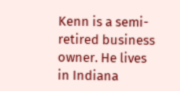Kenn is a semi-retired business owner. He lives in Indiana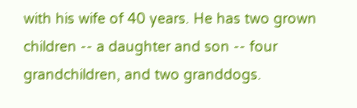with his wife of 40 years. He has two grown children -- a daughter and son -- four grandchildren, and two granddogs.